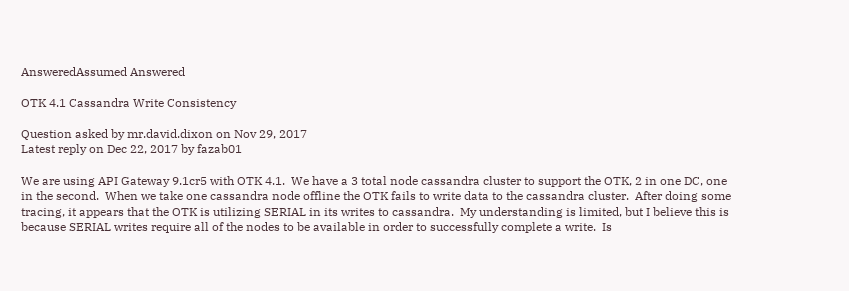AnsweredAssumed Answered

OTK 4.1 Cassandra Write Consistency

Question asked by mr.david.dixon on Nov 29, 2017
Latest reply on Dec 22, 2017 by fazab01

We are using API Gateway 9.1cr5 with OTK 4.1.  We have a 3 total node cassandra cluster to support the OTK, 2 in one DC, one in the second.  When we take one cassandra node offline the OTK fails to write data to the cassandra cluster.  After doing some tracing, it appears that the OTK is utilizing SERIAL in its writes to cassandra.  My understanding is limited, but I believe this is because SERIAL writes require all of the nodes to be available in order to successfully complete a write.  Is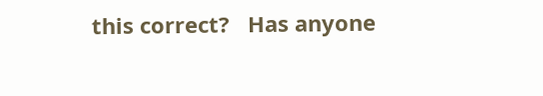this correct?   Has anyone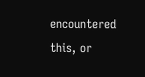encountered this, or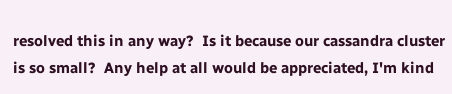resolved this in any way?  Is it because our cassandra cluster is so small?  Any help at all would be appreciated, I'm kind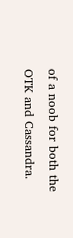of a noob for both the OTK and Cassandra.